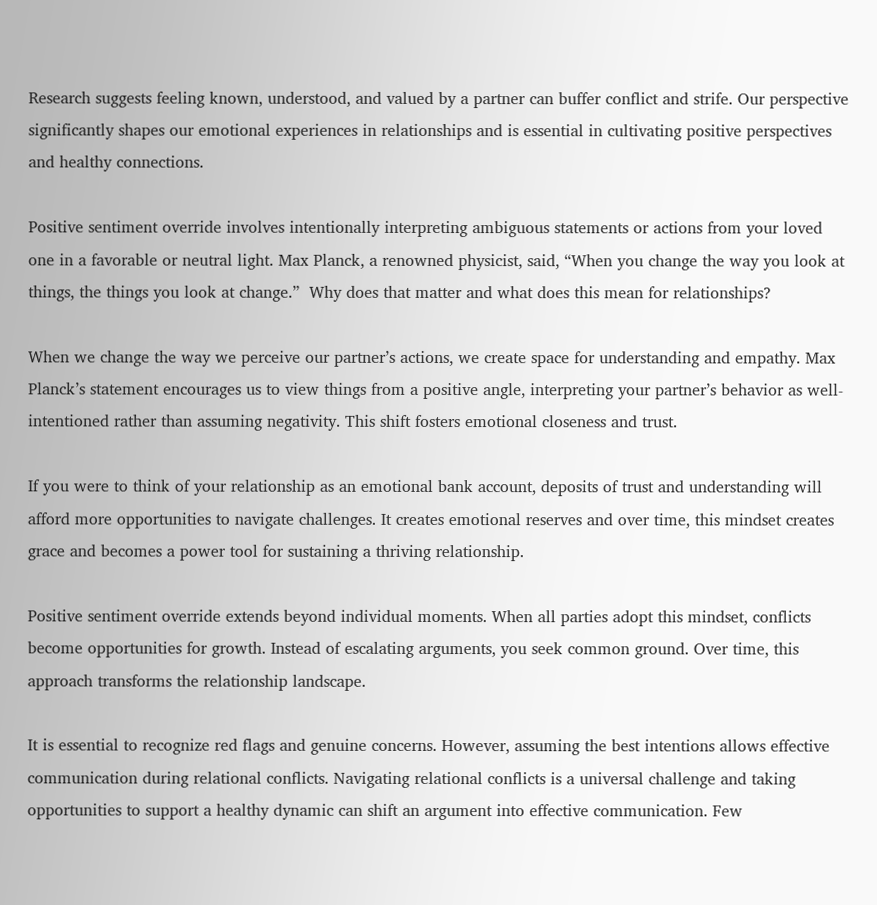Research suggests feeling known, understood, and valued by a partner can buffer conflict and strife. Our perspective significantly shapes our emotional experiences in relationships and is essential in cultivating positive perspectives and healthy connections.

Positive sentiment override involves intentionally interpreting ambiguous statements or actions from your loved one in a favorable or neutral light. Max Planck, a renowned physicist, said, “When you change the way you look at things, the things you look at change.”  Why does that matter and what does this mean for relationships?

When we change the way we perceive our partner’s actions, we create space for understanding and empathy. Max Planck’s statement encourages us to view things from a positive angle, interpreting your partner’s behavior as well-intentioned rather than assuming negativity. This shift fosters emotional closeness and trust.

If you were to think of your relationship as an emotional bank account, deposits of trust and understanding will afford more opportunities to navigate challenges. It creates emotional reserves and over time, this mindset creates grace and becomes a power tool for sustaining a thriving relationship.

Positive sentiment override extends beyond individual moments. When all parties adopt this mindset, conflicts become opportunities for growth. Instead of escalating arguments, you seek common ground. Over time, this approach transforms the relationship landscape.

It is essential to recognize red flags and genuine concerns. However, assuming the best intentions allows effective communication during relational conflicts. Navigating relational conflicts is a universal challenge and taking opportunities to support a healthy dynamic can shift an argument into effective communication. Few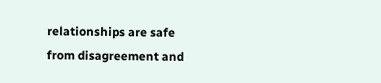relationships are safe from disagreement and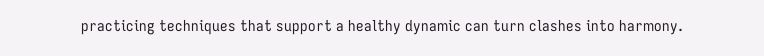practicing techniques that support a healthy dynamic can turn clashes into harmony.